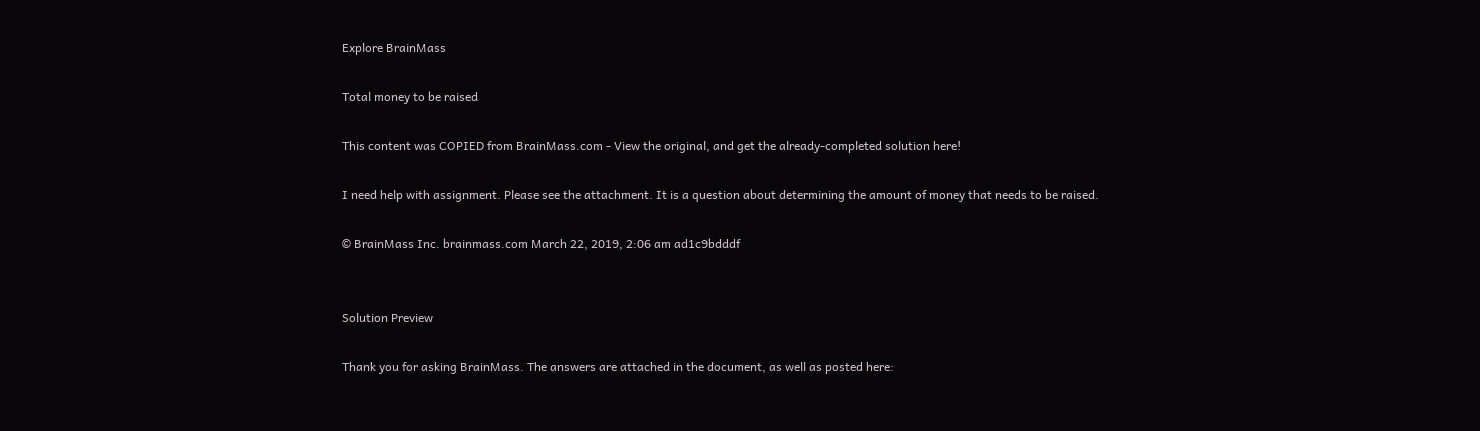Explore BrainMass

Total money to be raised

This content was COPIED from BrainMass.com - View the original, and get the already-completed solution here!

I need help with assignment. Please see the attachment. It is a question about determining the amount of money that needs to be raised.

© BrainMass Inc. brainmass.com March 22, 2019, 2:06 am ad1c9bdddf


Solution Preview

Thank you for asking BrainMass. The answers are attached in the document, as well as posted here: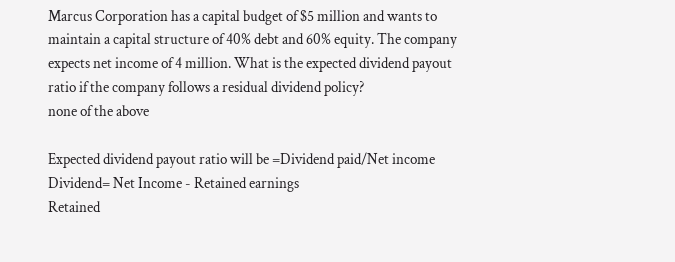Marcus Corporation has a capital budget of $5 million and wants to maintain a capital structure of 40% debt and 60% equity. The company expects net income of 4 million. What is the expected dividend payout ratio if the company follows a residual dividend policy?
none of the above

Expected dividend payout ratio will be =Dividend paid/Net income
Dividend= Net Income - Retained earnings
Retained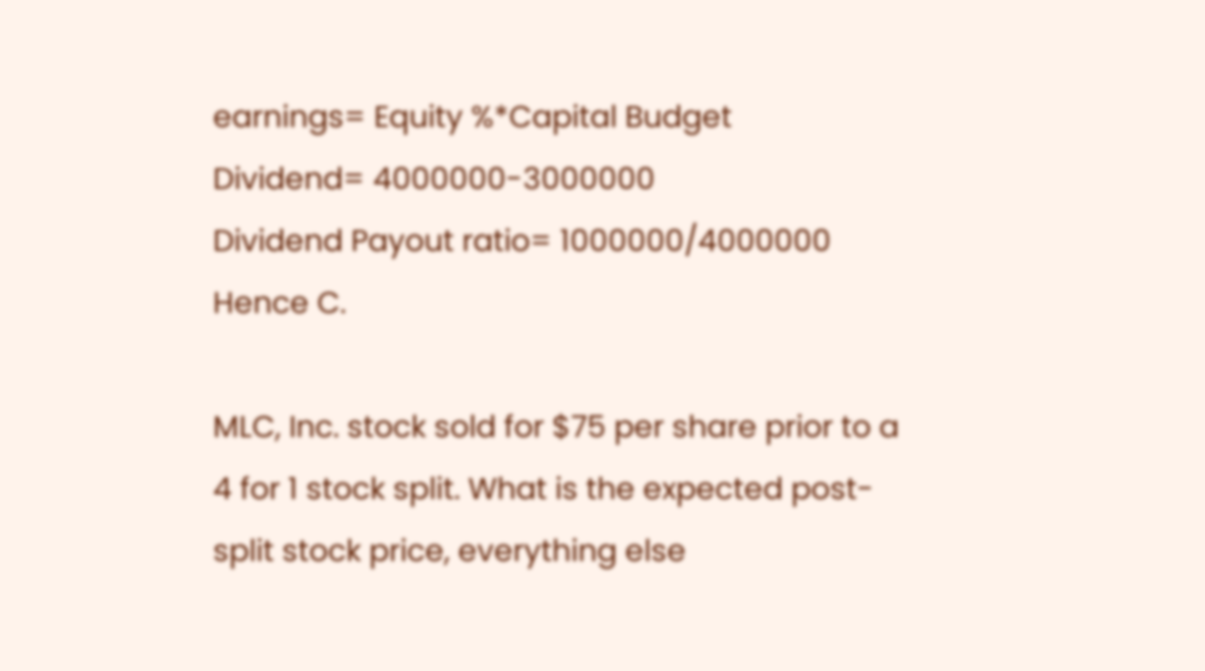earnings= Equity %*Capital Budget
Dividend= 4000000-3000000
Dividend Payout ratio= 1000000/4000000
Hence C.

MLC, Inc. stock sold for $75 per share prior to a 4 for 1 stock split. What is the expected post-split stock price, everything else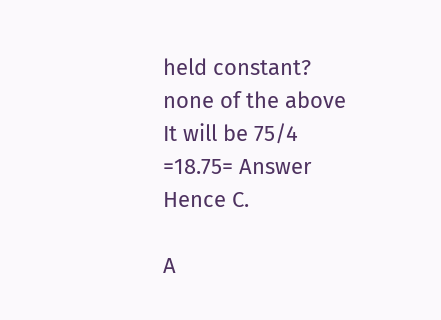held constant?
none of the above
It will be 75/4
=18.75= Answer
Hence C.

A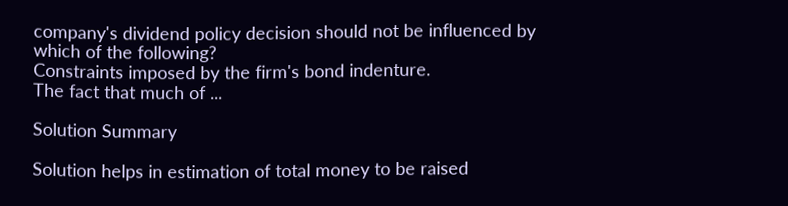company's dividend policy decision should not be influenced by which of the following?
Constraints imposed by the firm's bond indenture.
The fact that much of ...

Solution Summary

Solution helps in estimation of total money to be raised